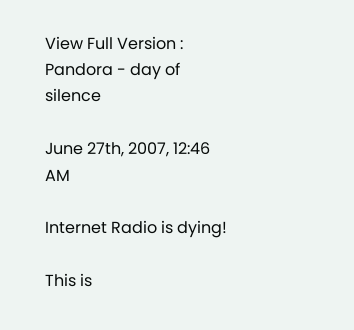View Full Version : Pandora - day of silence

June 27th, 2007, 12:46 AM

Internet Radio is dying!

This is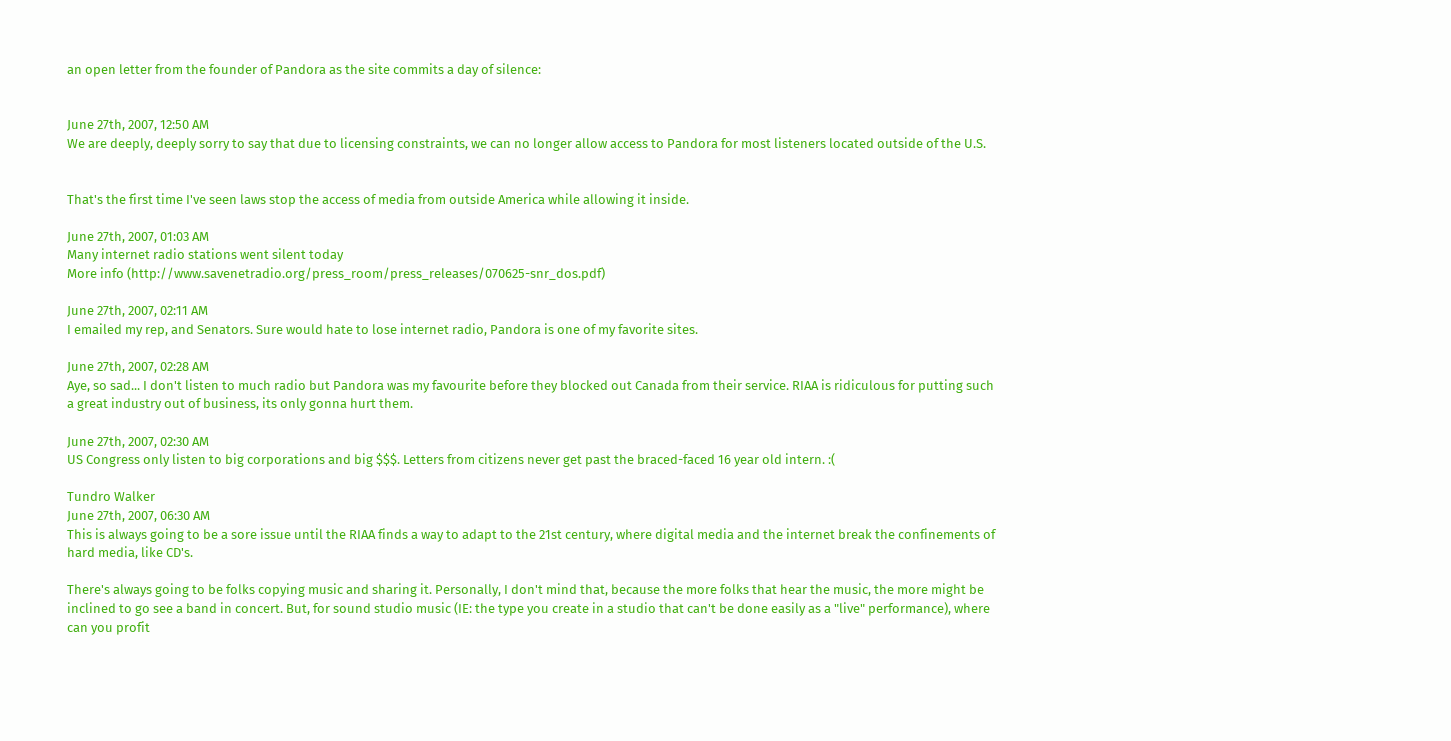an open letter from the founder of Pandora as the site commits a day of silence:


June 27th, 2007, 12:50 AM
We are deeply, deeply sorry to say that due to licensing constraints, we can no longer allow access to Pandora for most listeners located outside of the U.S.


That's the first time I've seen laws stop the access of media from outside America while allowing it inside.

June 27th, 2007, 01:03 AM
Many internet radio stations went silent today
More info (http://www.savenetradio.org/press_room/press_releases/070625-snr_dos.pdf)

June 27th, 2007, 02:11 AM
I emailed my rep, and Senators. Sure would hate to lose internet radio, Pandora is one of my favorite sites.

June 27th, 2007, 02:28 AM
Aye, so sad... I don't listen to much radio but Pandora was my favourite before they blocked out Canada from their service. RIAA is ridiculous for putting such a great industry out of business, its only gonna hurt them.

June 27th, 2007, 02:30 AM
US Congress only listen to big corporations and big $$$. Letters from citizens never get past the braced-faced 16 year old intern. :(

Tundro Walker
June 27th, 2007, 06:30 AM
This is always going to be a sore issue until the RIAA finds a way to adapt to the 21st century, where digital media and the internet break the confinements of hard media, like CD's.

There's always going to be folks copying music and sharing it. Personally, I don't mind that, because the more folks that hear the music, the more might be inclined to go see a band in concert. But, for sound studio music (IE: the type you create in a studio that can't be done easily as a "live" performance), where can you profit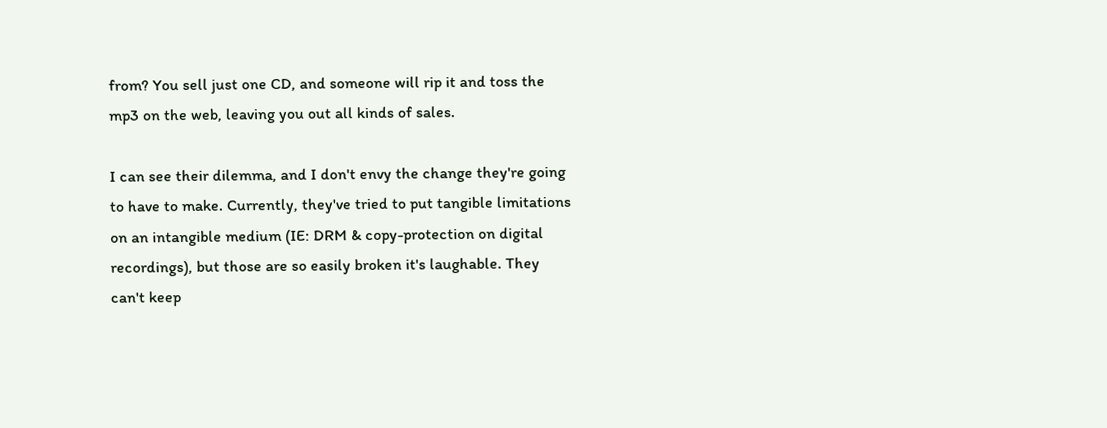from? You sell just one CD, and someone will rip it and toss the mp3 on the web, leaving you out all kinds of sales.

I can see their dilemma, and I don't envy the change they're going to have to make. Currently, they've tried to put tangible limitations on an intangible medium (IE: DRM & copy-protection on digital recordings), but those are so easily broken it's laughable. They can't keep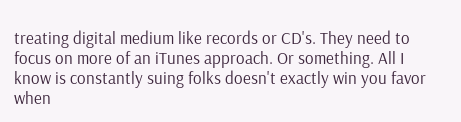treating digital medium like records or CD's. They need to focus on more of an iTunes approach. Or something. All I know is constantly suing folks doesn't exactly win you favor when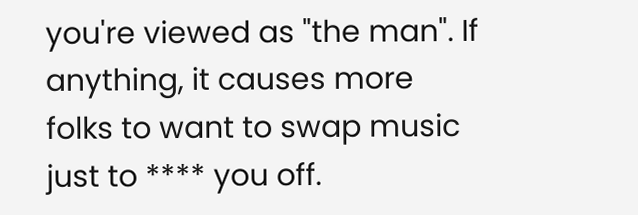you're viewed as "the man". If anything, it causes more folks to want to swap music just to **** you off.